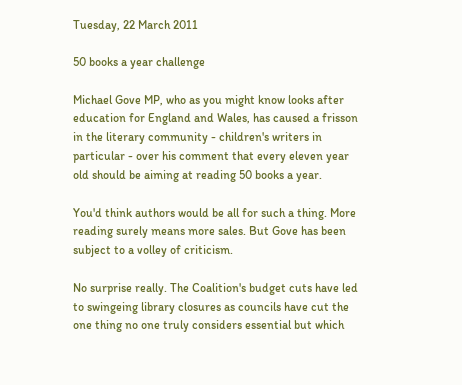Tuesday, 22 March 2011

50 books a year challenge

Michael Gove MP, who as you might know looks after education for England and Wales, has caused a frisson in the literary community - children's writers in particular - over his comment that every eleven year old should be aiming at reading 50 books a year.

You'd think authors would be all for such a thing. More reading surely means more sales. But Gove has been subject to a volley of criticism.

No surprise really. The Coalition's budget cuts have led to swingeing library closures as councils have cut the one thing no one truly considers essential but which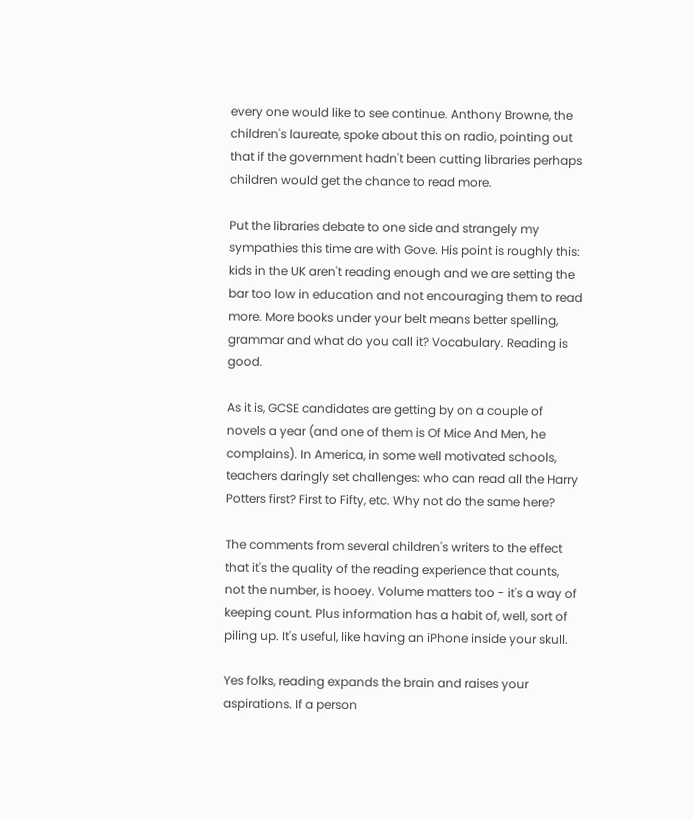every one would like to see continue. Anthony Browne, the children's laureate, spoke about this on radio, pointing out that if the government hadn't been cutting libraries perhaps children would get the chance to read more.

Put the libraries debate to one side and strangely my sympathies this time are with Gove. His point is roughly this: kids in the UK aren't reading enough and we are setting the bar too low in education and not encouraging them to read more. More books under your belt means better spelling, grammar and what do you call it? Vocabulary. Reading is good.

As it is, GCSE candidates are getting by on a couple of novels a year (and one of them is Of Mice And Men, he complains). In America, in some well motivated schools, teachers daringly set challenges: who can read all the Harry Potters first? First to Fifty, etc. Why not do the same here?

The comments from several children's writers to the effect that it's the quality of the reading experience that counts, not the number, is hooey. Volume matters too - it's a way of keeping count. Plus information has a habit of, well, sort of piling up. It's useful, like having an iPhone inside your skull.

Yes folks, reading expands the brain and raises your aspirations. If a person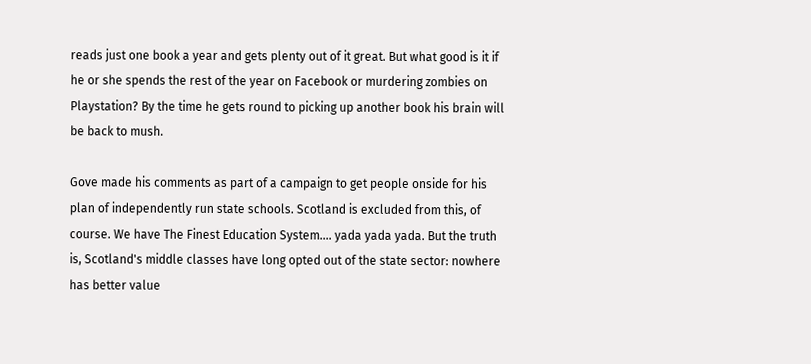reads just one book a year and gets plenty out of it great. But what good is it if he or she spends the rest of the year on Facebook or murdering zombies on Playstation? By the time he gets round to picking up another book his brain will be back to mush.

Gove made his comments as part of a campaign to get people onside for his plan of independently run state schools. Scotland is excluded from this, of course. We have The Finest Education System.... yada yada yada. But the truth is, Scotland's middle classes have long opted out of the state sector: nowhere has better value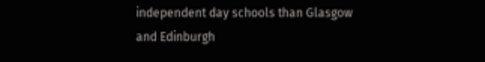independent day schools than Glasgow and Edinburgh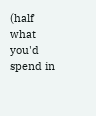(half what you'd spend in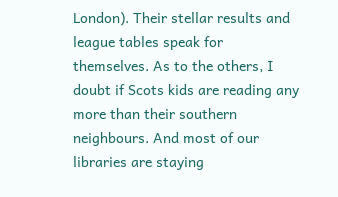London). Their stellar results and league tables speak for themselves. As to the others, I doubt if Scots kids are reading any more than their southern neighbours. And most of our libraries are staying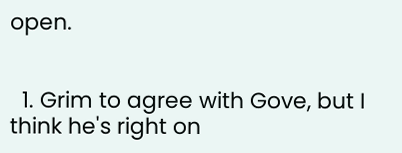open.


  1. Grim to agree with Gove, but I think he's right on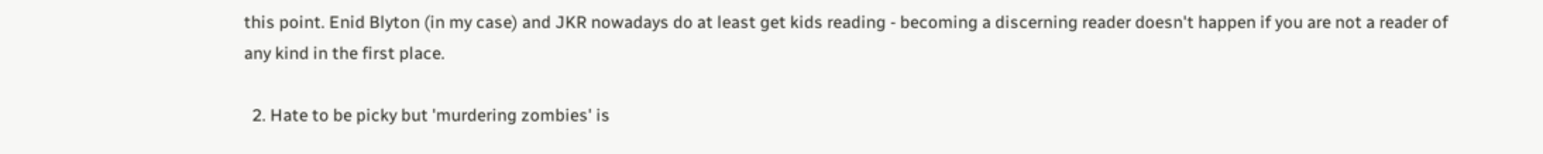this point. Enid Blyton (in my case) and JKR nowadays do at least get kids reading - becoming a discerning reader doesn't happen if you are not a reader of any kind in the first place.

  2. Hate to be picky but 'murdering zombies' is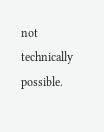not technically possible.